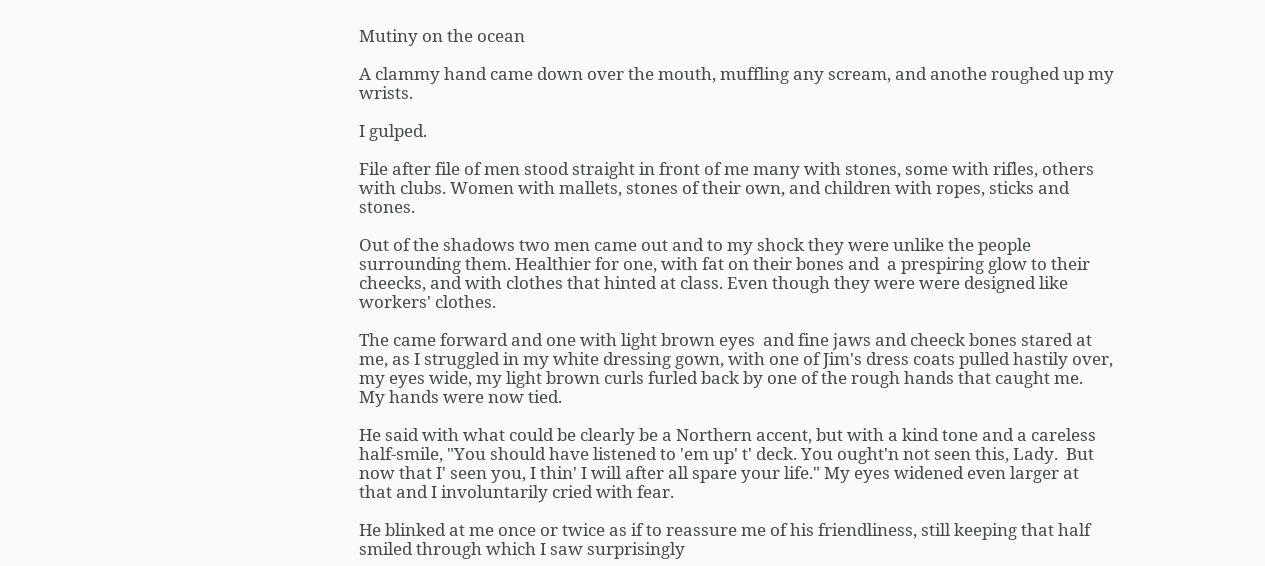Mutiny on the ocean

A clammy hand came down over the mouth, muffling any scream, and anothe roughed up my wrists.

I gulped.

File after file of men stood straight in front of me many with stones, some with rifles, others with clubs. Women with mallets, stones of their own, and children with ropes, sticks and stones.

Out of the shadows two men came out and to my shock they were unlike the people surrounding them. Healthier for one, with fat on their bones and  a prespiring glow to their cheecks, and with clothes that hinted at class. Even though they were were designed like workers' clothes.

The came forward and one with light brown eyes  and fine jaws and cheeck bones stared at me, as I struggled in my white dressing gown, with one of Jim's dress coats pulled hastily over, my eyes wide, my light brown curls furled back by one of the rough hands that caught me.  My hands were now tied.

He said with what could be clearly be a Northern accent, but with a kind tone and a careless half-smile, "You should have listened to 'em up' t' deck. You ought'n not seen this, Lady.  But now that I' seen you, I thin' I will after all spare your life." My eyes widened even larger at that and I involuntarily cried with fear.

He blinked at me once or twice as if to reassure me of his friendliness, still keeping that half smiled through which I saw surprisingly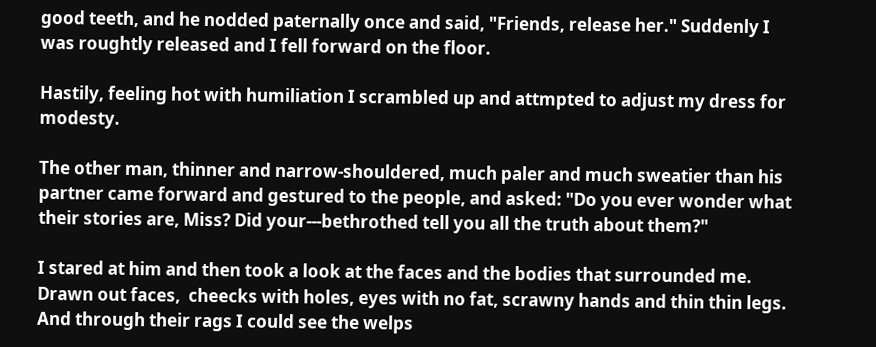good teeth, and he nodded paternally once and said, "Friends, release her." Suddenly I was roughtly released and I fell forward on the floor.

Hastily, feeling hot with humiliation I scrambled up and attmpted to adjust my dress for modesty.

The other man, thinner and narrow-shouldered, much paler and much sweatier than his partner came forward and gestured to the people, and asked: "Do you ever wonder what their stories are, Miss? Did your---bethrothed tell you all the truth about them?"

I stared at him and then took a look at the faces and the bodies that surrounded me. Drawn out faces,  cheecks with holes, eyes with no fat, scrawny hands and thin thin legs. And through their rags I could see the welps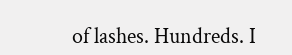of lashes. Hundreds. I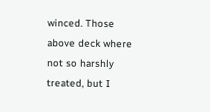winced. Those above deck where not so harshly treated, but I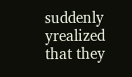suddenly yrealized that they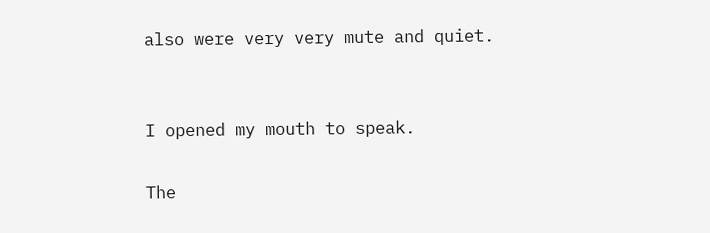also were very very mute and quiet.


I opened my mouth to speak.

The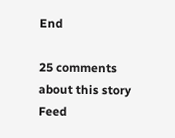End

25 comments about this story Feed